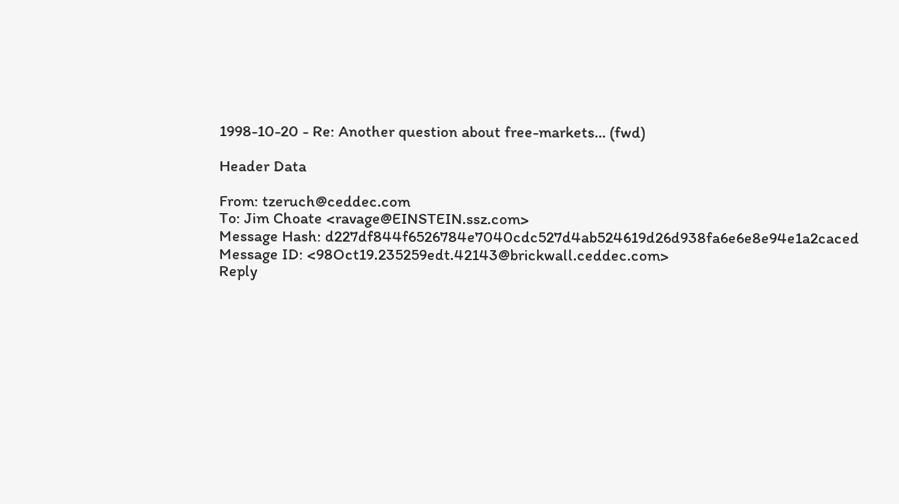1998-10-20 - Re: Another question about free-markets… (fwd)

Header Data

From: tzeruch@ceddec.com
To: Jim Choate <ravage@EINSTEIN.ssz.com>
Message Hash: d227df844f6526784e7040cdc527d4ab524619d26d938fa6e6e8e94e1a2caced
Message ID: <98Oct19.235259edt.42143@brickwall.ceddec.com>
Reply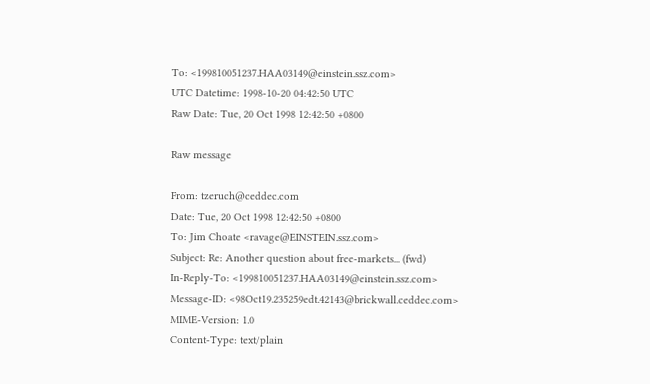To: <199810051237.HAA03149@einstein.ssz.com>
UTC Datetime: 1998-10-20 04:42:50 UTC
Raw Date: Tue, 20 Oct 1998 12:42:50 +0800

Raw message

From: tzeruch@ceddec.com
Date: Tue, 20 Oct 1998 12:42:50 +0800
To: Jim Choate <ravage@EINSTEIN.ssz.com>
Subject: Re: Another question about free-markets... (fwd)
In-Reply-To: <199810051237.HAA03149@einstein.ssz.com>
Message-ID: <98Oct19.235259edt.42143@brickwall.ceddec.com>
MIME-Version: 1.0
Content-Type: text/plain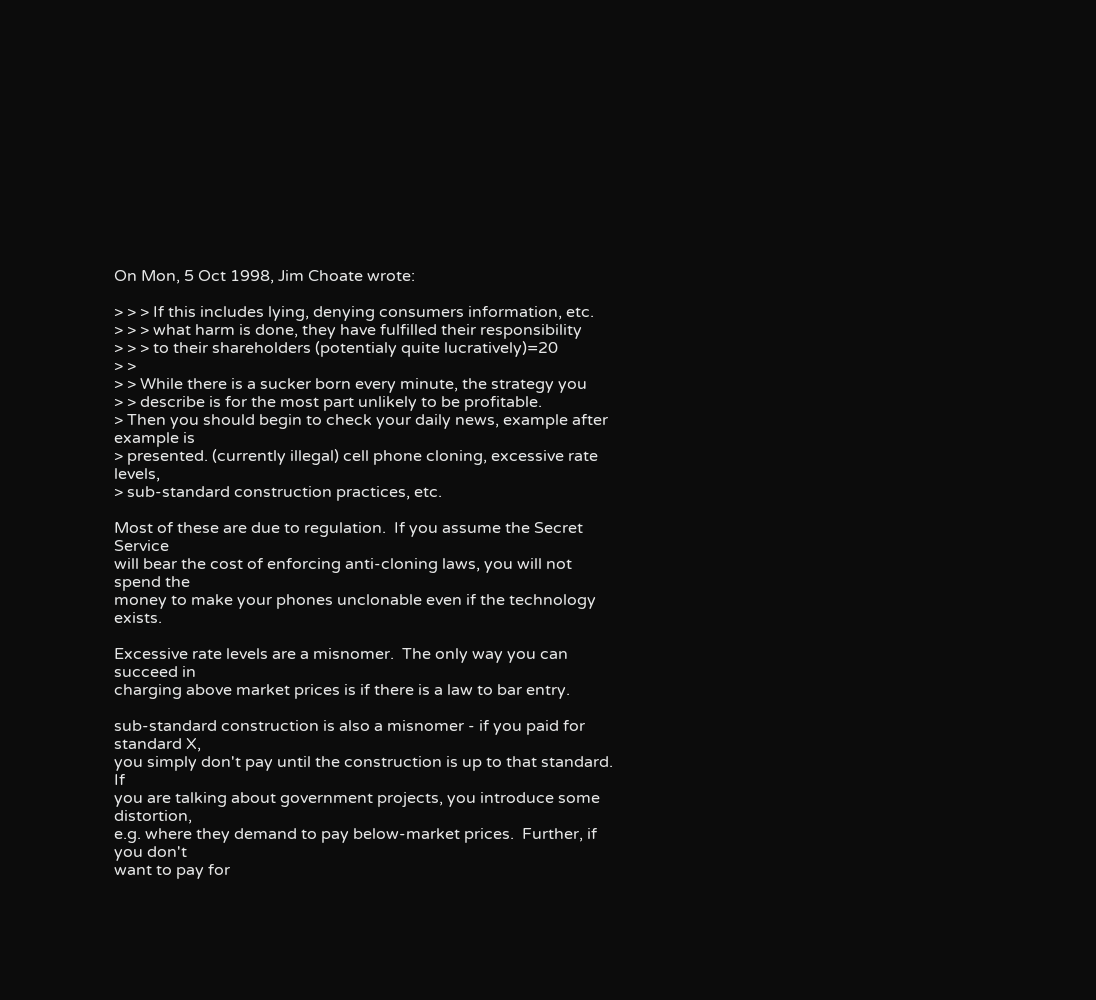On Mon, 5 Oct 1998, Jim Choate wrote:

> > > If this includes lying, denying consumers information, etc.
> > > what harm is done, they have fulfilled their responsibility
> > > to their shareholders (potentialy quite lucratively)=20
> >
> > While there is a sucker born every minute, the strategy you
> > describe is for the most part unlikely to be profitable.
> Then you should begin to check your daily news, example after example is
> presented. (currently illegal) cell phone cloning, excessive rate levels,
> sub-standard construction practices, etc.

Most of these are due to regulation.  If you assume the Secret Service
will bear the cost of enforcing anti-cloning laws, you will not spend the
money to make your phones unclonable even if the technology exists.

Excessive rate levels are a misnomer.  The only way you can succeed in
charging above market prices is if there is a law to bar entry.

sub-standard construction is also a misnomer - if you paid for standard X,
you simply don't pay until the construction is up to that standard.  If
you are talking about government projects, you introduce some distortion,
e.g. where they demand to pay below-market prices.  Further, if you don't
want to pay for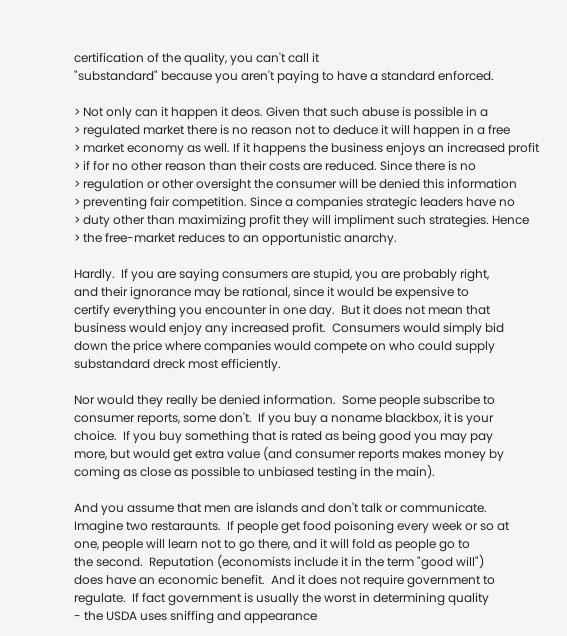certification of the quality, you can't call it
"substandard" because you aren't paying to have a standard enforced.

> Not only can it happen it deos. Given that such abuse is possible in a
> regulated market there is no reason not to deduce it will happen in a free
> market economy as well. If it happens the business enjoys an increased profit
> if for no other reason than their costs are reduced. Since there is no
> regulation or other oversight the consumer will be denied this information
> preventing fair competition. Since a companies strategic leaders have no
> duty other than maximizing profit they will impliment such strategies. Hence
> the free-market reduces to an opportunistic anarchy.

Hardly.  If you are saying consumers are stupid, you are probably right,
and their ignorance may be rational, since it would be expensive to
certify everything you encounter in one day.  But it does not mean that
business would enjoy any increased profit.  Consumers would simply bid
down the price where companies would compete on who could supply
substandard dreck most efficiently.

Nor would they really be denied information.  Some people subscribe to
consumer reports, some don't.  If you buy a noname blackbox, it is your
choice.  If you buy something that is rated as being good you may pay
more, but would get extra value (and consumer reports makes money by
coming as close as possible to unbiased testing in the main).

And you assume that men are islands and don't talk or communicate.
Imagine two restaraunts.  If people get food poisoning every week or so at
one, people will learn not to go there, and it will fold as people go to
the second.  Reputation (economists include it in the term "good will")
does have an economic benefit.  And it does not require government to
regulate.  If fact government is usually the worst in determining quality
- the USDA uses sniffing and appearance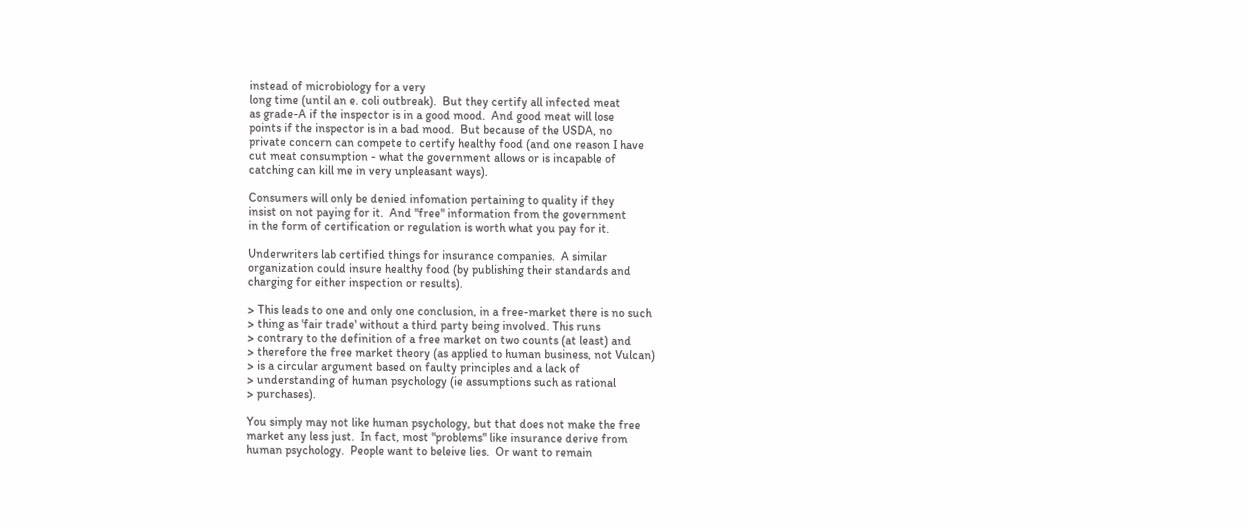instead of microbiology for a very
long time (until an e. coli outbreak).  But they certify all infected meat
as grade-A if the inspector is in a good mood.  And good meat will lose
points if the inspector is in a bad mood.  But because of the USDA, no
private concern can compete to certify healthy food (and one reason I have
cut meat consumption - what the government allows or is incapable of
catching can kill me in very unpleasant ways).

Consumers will only be denied infomation pertaining to quality if they
insist on not paying for it.  And "free" information from the government
in the form of certification or regulation is worth what you pay for it.

Underwriters lab certified things for insurance companies.  A similar
organization could insure healthy food (by publishing their standards and
charging for either inspection or results).

> This leads to one and only one conclusion, in a free-market there is no such
> thing as 'fair trade' without a third party being involved. This runs
> contrary to the definition of a free market on two counts (at least) and
> therefore the free market theory (as applied to human business, not Vulcan)
> is a circular argument based on faulty principles and a lack of
> understanding of human psychology (ie assumptions such as rational
> purchases).

You simply may not like human psychology, but that does not make the free
market any less just.  In fact, most "problems" like insurance derive from
human psychology.  People want to beleive lies.  Or want to remain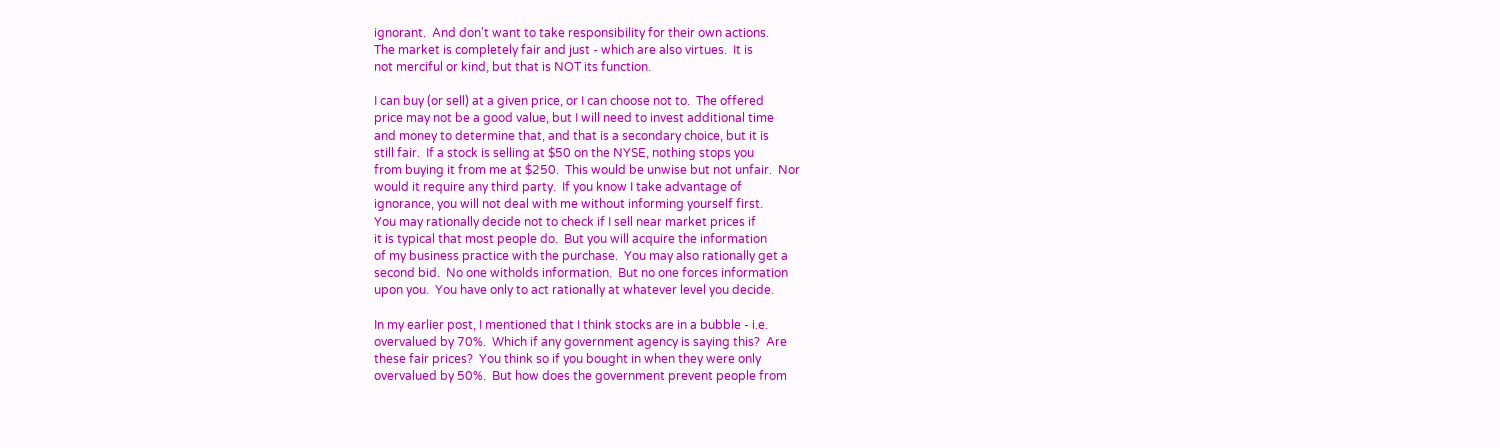ignorant.  And don't want to take responsibility for their own actions.
The market is completely fair and just - which are also virtues.  It is
not merciful or kind, but that is NOT its function.

I can buy (or sell) at a given price, or I can choose not to.  The offered
price may not be a good value, but I will need to invest additional time
and money to determine that, and that is a secondary choice, but it is
still fair.  If a stock is selling at $50 on the NYSE, nothing stops you
from buying it from me at $250.  This would be unwise but not unfair.  Nor
would it require any third party.  If you know I take advantage of
ignorance, you will not deal with me without informing yourself first.
You may rationally decide not to check if I sell near market prices if
it is typical that most people do.  But you will acquire the information
of my business practice with the purchase.  You may also rationally get a
second bid.  No one witholds information.  But no one forces information
upon you.  You have only to act rationally at whatever level you decide.

In my earlier post, I mentioned that I think stocks are in a bubble - i.e.
overvalued by 70%.  Which if any government agency is saying this?  Are
these fair prices?  You think so if you bought in when they were only
overvalued by 50%.  But how does the government prevent people from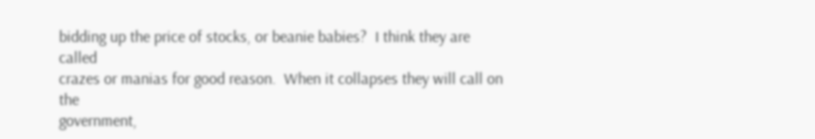bidding up the price of stocks, or beanie babies?  I think they are called
crazes or manias for good reason.  When it collapses they will call on the
government,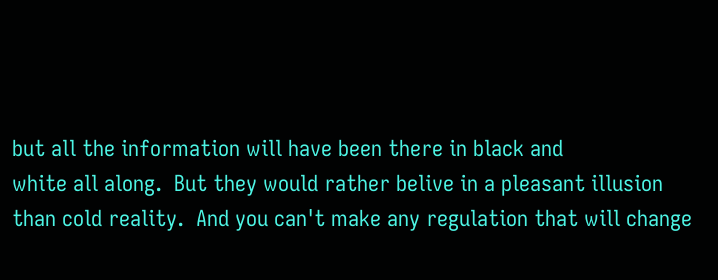but all the information will have been there in black and
white all along.  But they would rather belive in a pleasant illusion
than cold reality.  And you can't make any regulation that will change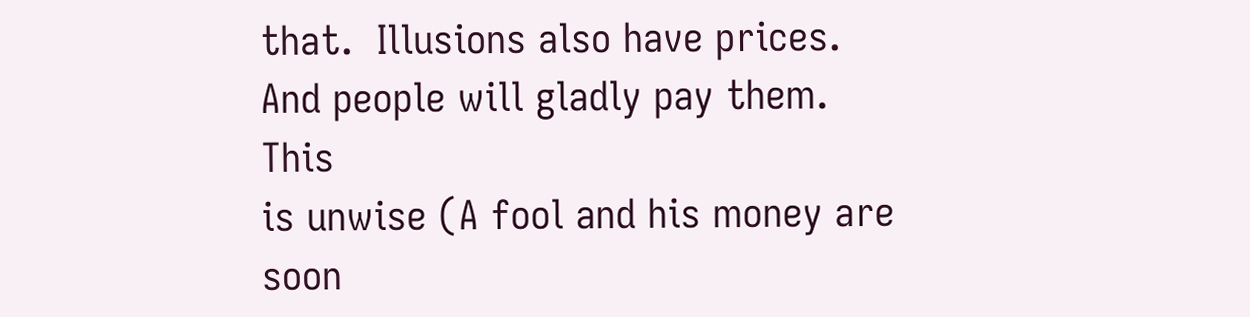that.  Illusions also have prices.  And people will gladly pay them.  This
is unwise (A fool and his money are soon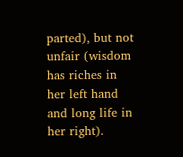parted), but not unfair (wisdom
has riches in her left hand and long life in her right).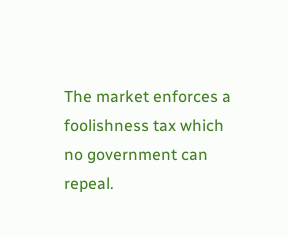The market enforces a foolishness tax which no government can repeal.